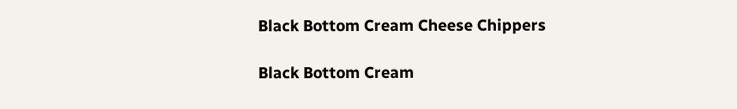Black Bottom Cream Cheese Chippers

Black Bottom Cream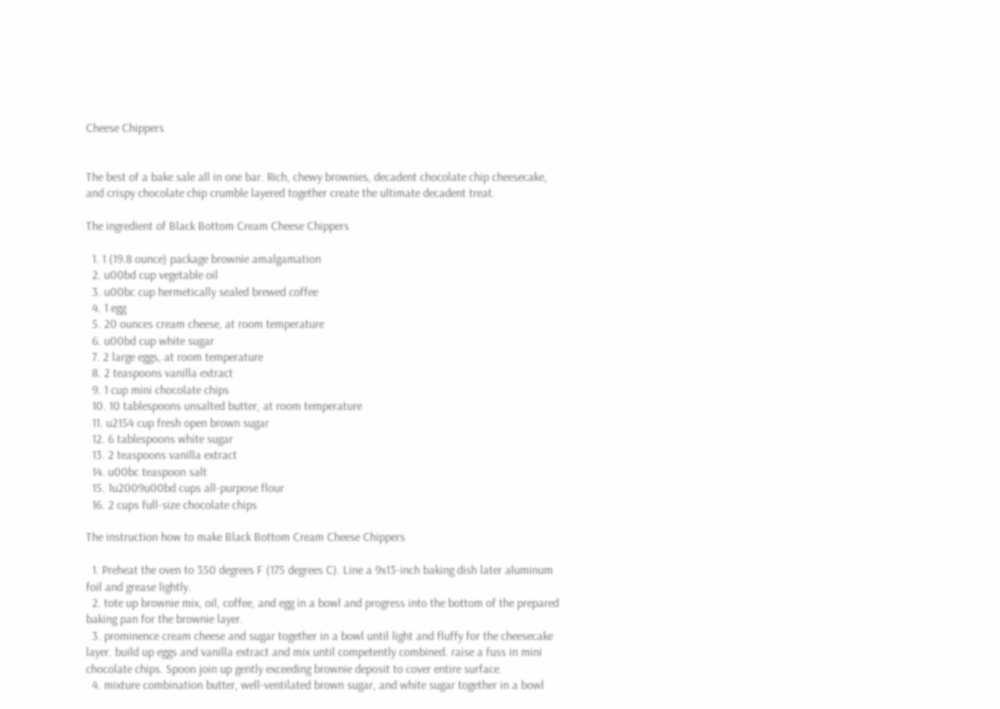Cheese Chippers


The best of a bake sale all in one bar. Rich, chewy brownies, decadent chocolate chip cheesecake, and crispy chocolate chip crumble layered together create the ultimate decadent treat.

The ingredient of Black Bottom Cream Cheese Chippers

  1. 1 (19.8 ounce) package brownie amalgamation
  2. u00bd cup vegetable oil
  3. u00bc cup hermetically sealed brewed coffee
  4. 1 egg
  5. 20 ounces cream cheese, at room temperature
  6. u00bd cup white sugar
  7. 2 large eggs, at room temperature
  8. 2 teaspoons vanilla extract
  9. 1 cup mini chocolate chips
  10. 10 tablespoons unsalted butter, at room temperature
  11. u2154 cup fresh open brown sugar
  12. 6 tablespoons white sugar
  13. 2 teaspoons vanilla extract
  14. u00bc teaspoon salt
  15. 1u2009u00bd cups all-purpose flour
  16. 2 cups full-size chocolate chips

The instruction how to make Black Bottom Cream Cheese Chippers

  1. Preheat the oven to 350 degrees F (175 degrees C). Line a 9x13-inch baking dish later aluminum foil and grease lightly.
  2. tote up brownie mix, oil, coffee, and egg in a bowl and progress into the bottom of the prepared baking pan for the brownie layer.
  3. prominence cream cheese and sugar together in a bowl until light and fluffy for the cheesecake layer. build up eggs and vanilla extract and mix until competently combined. raise a fuss in mini chocolate chips. Spoon join up gently exceeding brownie deposit to cover entire surface.
  4. mixture combination butter, well-ventilated brown sugar, and white sugar together in a bowl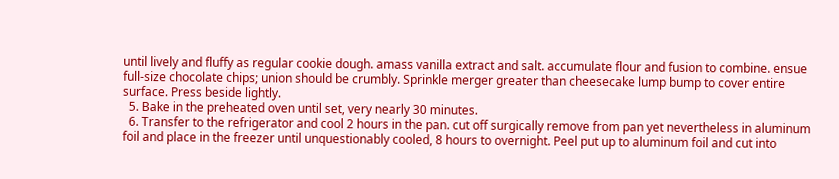until lively and fluffy as regular cookie dough. amass vanilla extract and salt. accumulate flour and fusion to combine. ensue full-size chocolate chips; union should be crumbly. Sprinkle merger greater than cheesecake lump bump to cover entire surface. Press beside lightly.
  5. Bake in the preheated oven until set, very nearly 30 minutes.
  6. Transfer to the refrigerator and cool 2 hours in the pan. cut off surgically remove from pan yet nevertheless in aluminum foil and place in the freezer until unquestionably cooled, 8 hours to overnight. Peel put up to aluminum foil and cut into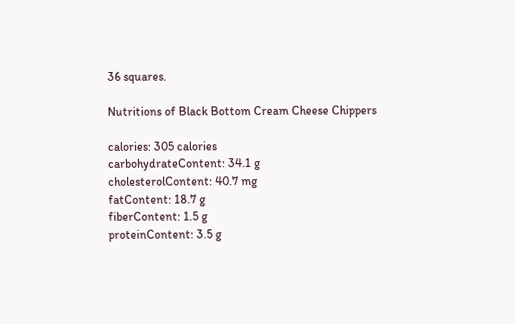36 squares.

Nutritions of Black Bottom Cream Cheese Chippers

calories: 305 calories
carbohydrateContent: 34.1 g
cholesterolContent: 40.7 mg
fatContent: 18.7 g
fiberContent: 1.5 g
proteinContent: 3.5 g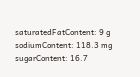saturatedFatContent: 9 g
sodiumContent: 118.3 mg
sugarContent: 16.7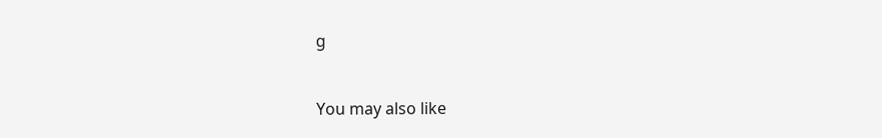g


You may also like